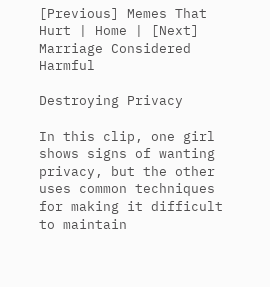[Previous] Memes That Hurt | Home | [Next] Marriage Considered Harmful

Destroying Privacy

In this clip, one girl shows signs of wanting privacy, but the other uses common techniques for making it difficult to maintain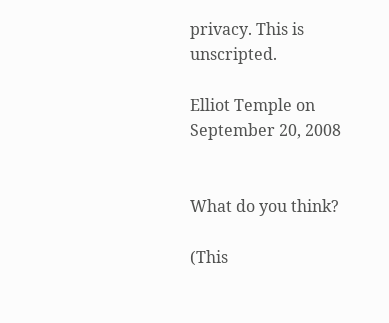privacy. This is unscripted.

Elliot Temple on September 20, 2008


What do you think?

(This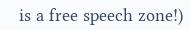is a free speech zone!)